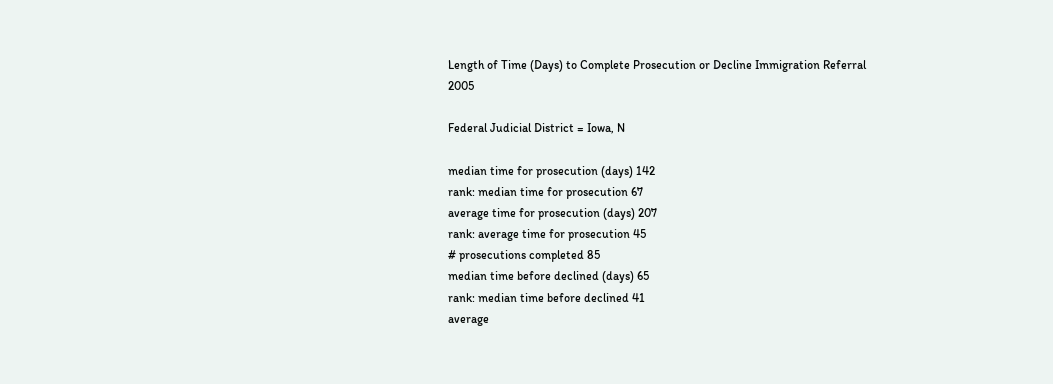Length of Time (Days) to Complete Prosecution or Decline Immigration Referral 2005

Federal Judicial District = Iowa, N

median time for prosecution (days) 142
rank: median time for prosecution 67
average time for prosecution (days) 207
rank: average time for prosecution 45
# prosecutions completed 85
median time before declined (days) 65
rank: median time before declined 41
average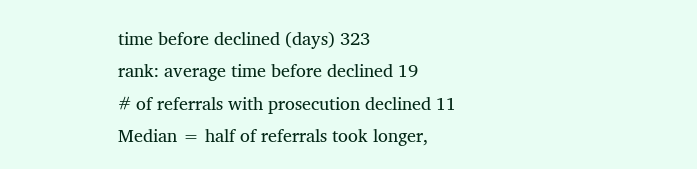time before declined (days) 323
rank: average time before declined 19
# of referrals with prosecution declined 11
Median = half of referrals took longer,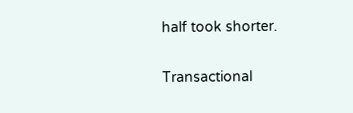half took shorter.

Transactional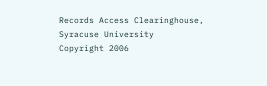Records Access Clearinghouse, Syracuse University
Copyright 2006